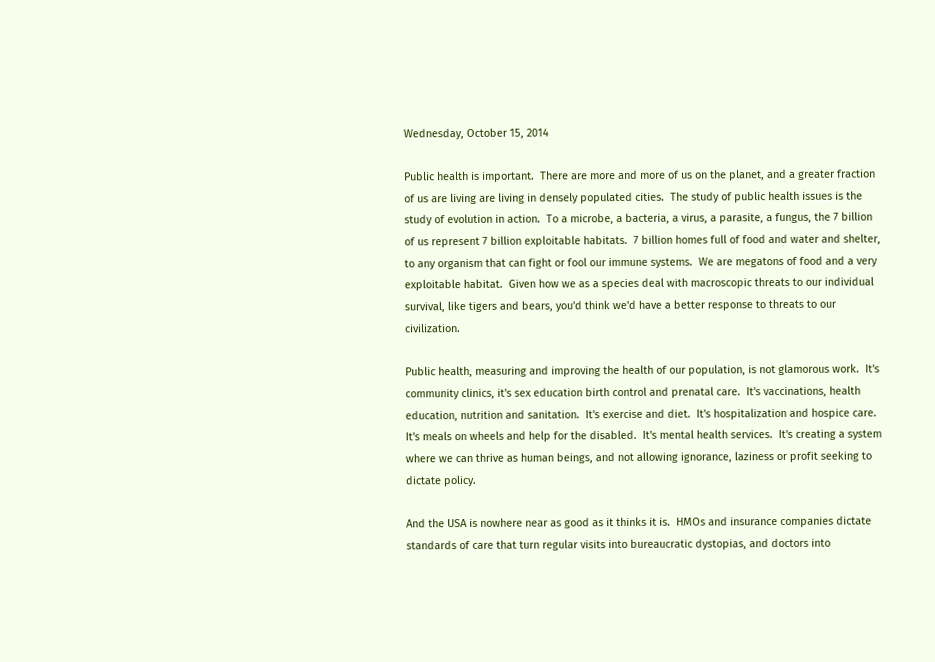Wednesday, October 15, 2014

Public health is important.  There are more and more of us on the planet, and a greater fraction of us are living are living in densely populated cities.  The study of public health issues is the study of evolution in action.  To a microbe, a bacteria, a virus, a parasite, a fungus, the 7 billion of us represent 7 billion exploitable habitats.  7 billion homes full of food and water and shelter, to any organism that can fight or fool our immune systems.  We are megatons of food and a very exploitable habitat.  Given how we as a species deal with macroscopic threats to our individual survival, like tigers and bears, you'd think we'd have a better response to threats to our civilization.

Public health, measuring and improving the health of our population, is not glamorous work.  It's community clinics, it's sex education birth control and prenatal care.  It's vaccinations, health education, nutrition and sanitation.  It's exercise and diet.  It's hospitalization and hospice care.  It's meals on wheels and help for the disabled.  It's mental health services.  It's creating a system where we can thrive as human beings, and not allowing ignorance, laziness or profit seeking to dictate policy.

And the USA is nowhere near as good as it thinks it is.  HMOs and insurance companies dictate standards of care that turn regular visits into bureaucratic dystopias, and doctors into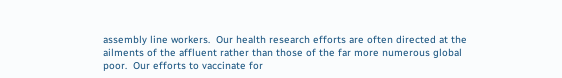assembly line workers.  Our health research efforts are often directed at the ailments of the affluent rather than those of the far more numerous global poor.  Our efforts to vaccinate for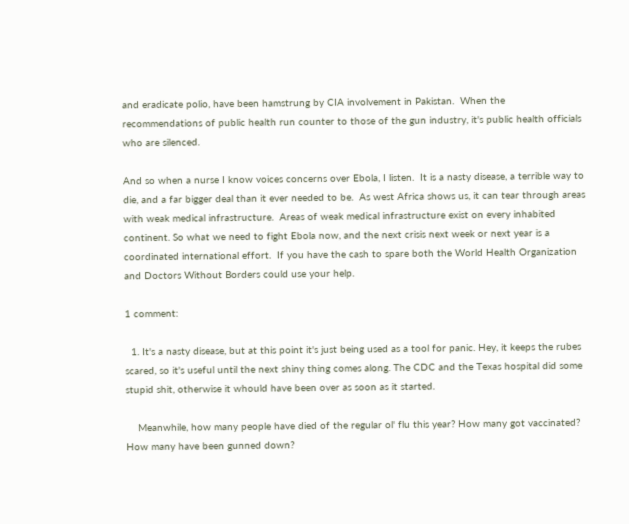and eradicate polio, have been hamstrung by CIA involvement in Pakistan.  When the recommendations of public health run counter to those of the gun industry, it's public health officials who are silenced.

And so when a nurse I know voices concerns over Ebola, I listen.  It is a nasty disease, a terrible way to die, and a far bigger deal than it ever needed to be.  As west Africa shows us, it can tear through areas with weak medical infrastructure.  Areas of weak medical infrastructure exist on every inhabited continent. So what we need to fight Ebola now, and the next crisis next week or next year is a coordinated international effort.  If you have the cash to spare both the World Health Organization and Doctors Without Borders could use your help.

1 comment:

  1. It's a nasty disease, but at this point it's just being used as a tool for panic. Hey, it keeps the rubes scared, so it's useful until the next shiny thing comes along. The CDC and the Texas hospital did some stupid shit, otherwise it whould have been over as soon as it started.

    Meanwhile, how many people have died of the regular ol' flu this year? How many got vaccinated? How many have been gunned down?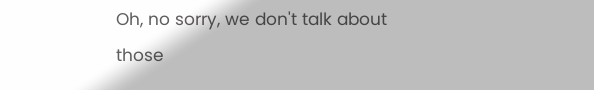Oh, no sorry, we don't talk about those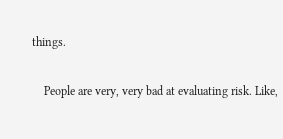things.

    People are very, very bad at evaluating risk. Like,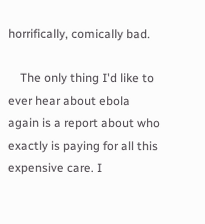horrifically, comically bad.

    The only thing I'd like to ever hear about ebola again is a report about who exactly is paying for all this expensive care. I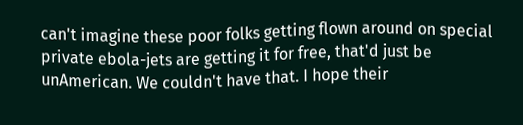can't imagine these poor folks getting flown around on special private ebola-jets are getting it for free, that'd just be unAmerican. We couldn't have that. I hope their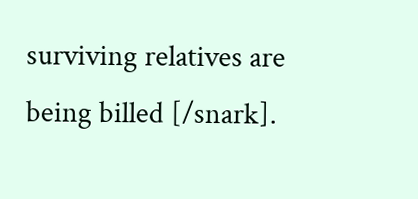surviving relatives are being billed [/snark].